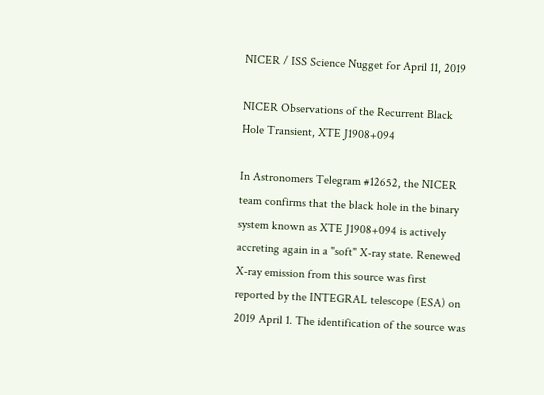NICER / ISS Science Nugget for April 11, 2019

NICER Observations of the Recurrent Black Hole Transient, XTE J1908+094

In Astronomers Telegram #12652, the NICER team confirms that the black hole in the binary system known as XTE J1908+094 is actively accreting again in a "soft" X-ray state. Renewed X-ray emission from this source was first reported by the INTEGRAL telescope (ESA) on 2019 April 1. The identification of the source was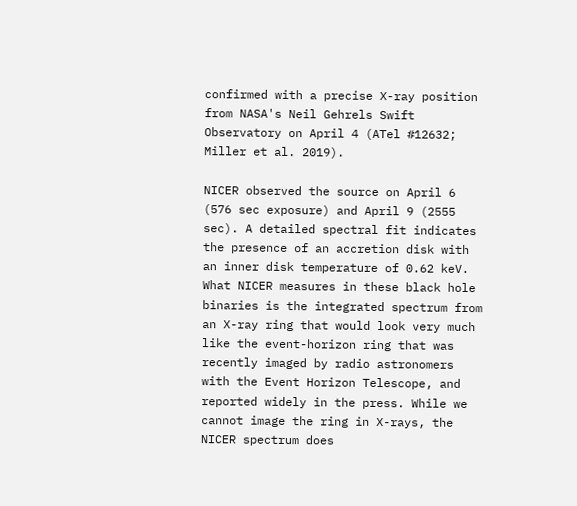confirmed with a precise X-ray position from NASA's Neil Gehrels Swift Observatory on April 4 (ATel #12632; Miller et al. 2019).

NICER observed the source on April 6 (576 sec exposure) and April 9 (2555 sec). A detailed spectral fit indicates the presence of an accretion disk with an inner disk temperature of 0.62 keV. What NICER measures in these black hole binaries is the integrated spectrum from an X-ray ring that would look very much like the event-horizon ring that was recently imaged by radio astronomers with the Event Horizon Telescope, and reported widely in the press. While we cannot image the ring in X-rays, the NICER spectrum does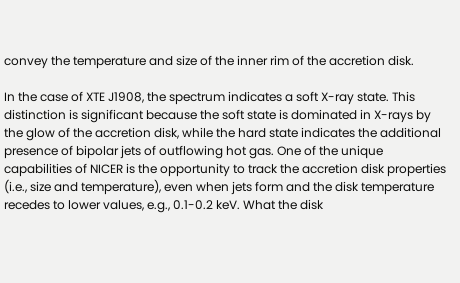convey the temperature and size of the inner rim of the accretion disk.

In the case of XTE J1908, the spectrum indicates a soft X-ray state. This distinction is significant because the soft state is dominated in X-rays by the glow of the accretion disk, while the hard state indicates the additional presence of bipolar jets of outflowing hot gas. One of the unique capabilities of NICER is the opportunity to track the accretion disk properties (i.e., size and temperature), even when jets form and the disk temperature recedes to lower values, e.g., 0.1-0.2 keV. What the disk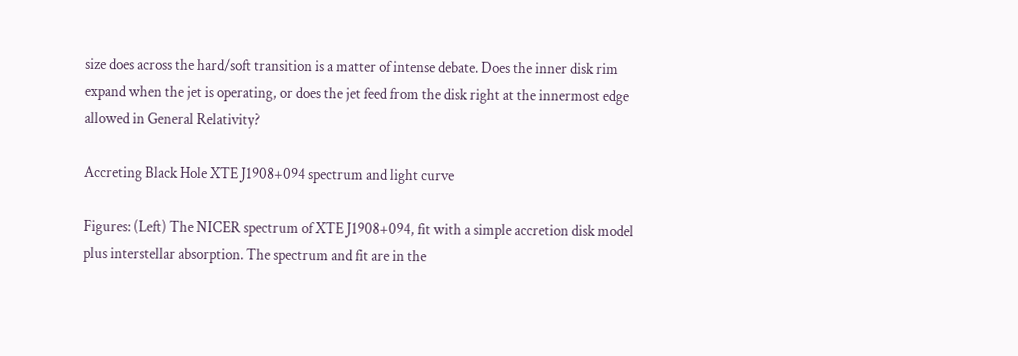size does across the hard/soft transition is a matter of intense debate. Does the inner disk rim expand when the jet is operating, or does the jet feed from the disk right at the innermost edge allowed in General Relativity?

Accreting Black Hole XTE J1908+094 spectrum and light curve

Figures: (Left) The NICER spectrum of XTE J1908+094, fit with a simple accretion disk model plus interstellar absorption. The spectrum and fit are in the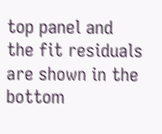top panel and the fit residuals are shown in the bottom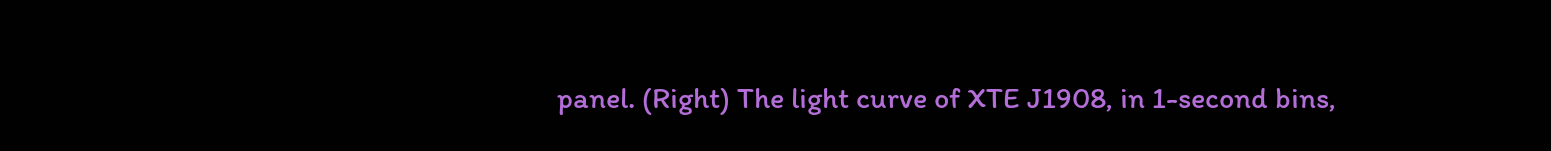panel. (Right) The light curve of XTE J1908, in 1-second bins,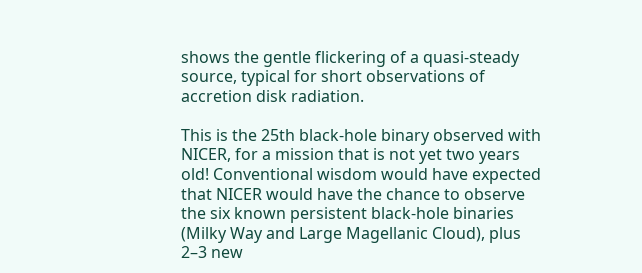shows the gentle flickering of a quasi-steady source, typical for short observations of accretion disk radiation.

This is the 25th black-hole binary observed with NICER, for a mission that is not yet two years old! Conventional wisdom would have expected that NICER would have the chance to observe the six known persistent black-hole binaries (Milky Way and Large Magellanic Cloud), plus 2–3 new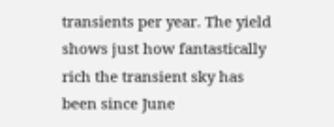transients per year. The yield shows just how fantastically rich the transient sky has been since June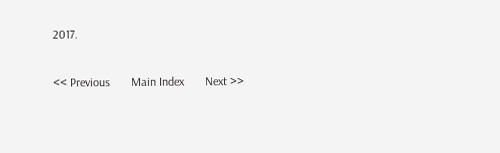2017.

<< Previous       Main Index       Next >>